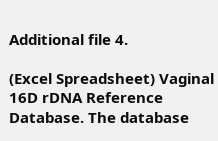Additional file 4.

(Excel Spreadsheet) Vaginal 16D rDNA Reference Database. The database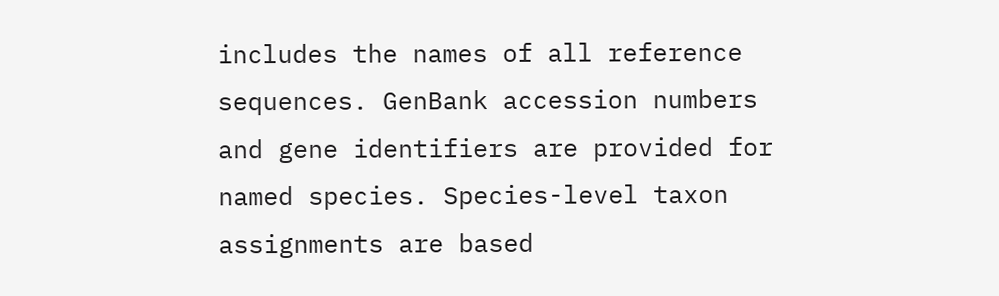includes the names of all reference sequences. GenBank accession numbers and gene identifiers are provided for named species. Species-level taxon assignments are based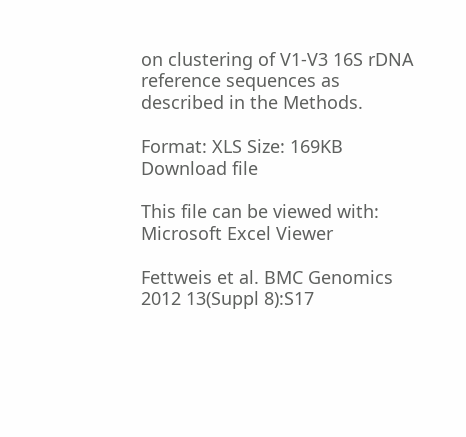on clustering of V1-V3 16S rDNA reference sequences as described in the Methods.

Format: XLS Size: 169KB Download file

This file can be viewed with: Microsoft Excel Viewer

Fettweis et al. BMC Genomics 2012 13(Suppl 8):S17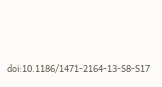doi:10.1186/1471-2164-13-S8-S17